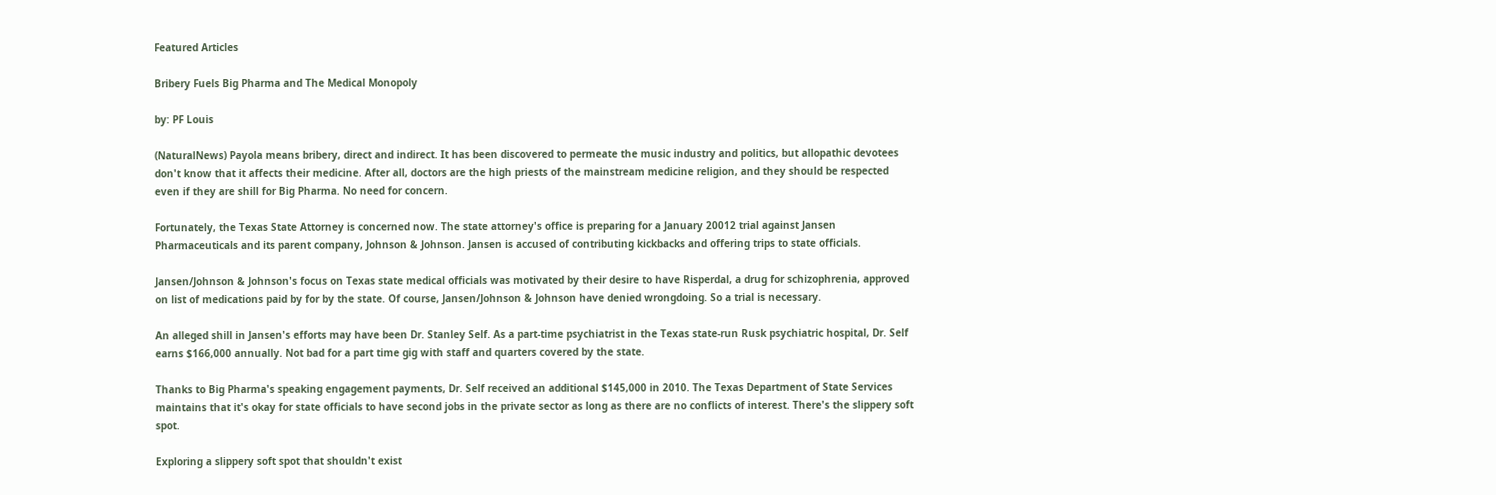Featured Articles

Bribery Fuels Big Pharma and The Medical Monopoly

by: PF Louis

(NaturalNews) Payola means bribery, direct and indirect. It has been discovered to permeate the music industry and politics, but allopathic devotees don't know that it affects their medicine. After all, doctors are the high priests of the mainstream medicine religion, and they should be respected even if they are shill for Big Pharma. No need for concern.

Fortunately, the Texas State Attorney is concerned now. The state attorney's office is preparing for a January 20012 trial against Jansen Pharmaceuticals and its parent company, Johnson & Johnson. Jansen is accused of contributing kickbacks and offering trips to state officials.

Jansen/Johnson & Johnson's focus on Texas state medical officials was motivated by their desire to have Risperdal, a drug for schizophrenia, approved on list of medications paid by for by the state. Of course, Jansen/Johnson & Johnson have denied wrongdoing. So a trial is necessary.

An alleged shill in Jansen's efforts may have been Dr. Stanley Self. As a part-time psychiatrist in the Texas state-run Rusk psychiatric hospital, Dr. Self earns $166,000 annually. Not bad for a part time gig with staff and quarters covered by the state.

Thanks to Big Pharma's speaking engagement payments, Dr. Self received an additional $145,000 in 2010. The Texas Department of State Services maintains that it's okay for state officials to have second jobs in the private sector as long as there are no conflicts of interest. There's the slippery soft spot.

Exploring a slippery soft spot that shouldn't exist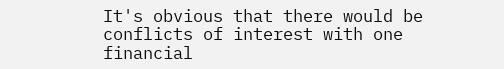It's obvious that there would be conflicts of interest with one financial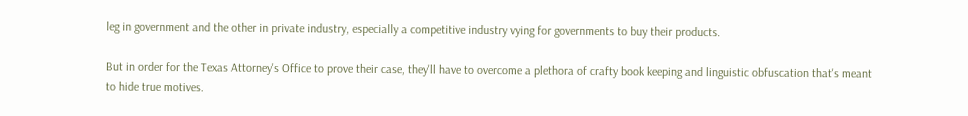leg in government and the other in private industry, especially a competitive industry vying for governments to buy their products.

But in order for the Texas Attorney's Office to prove their case, they'll have to overcome a plethora of crafty book keeping and linguistic obfuscation that's meant to hide true motives.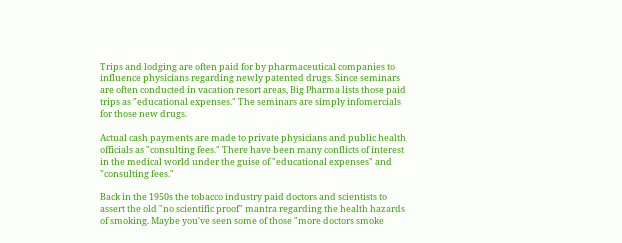Trips and lodging are often paid for by pharmaceutical companies to influence physicians regarding newly patented drugs. Since seminars are often conducted in vacation resort areas, Big Pharma lists those paid trips as "educational expenses." The seminars are simply infomercials for those new drugs.

Actual cash payments are made to private physicians and public health officials as "consulting fees." There have been many conflicts of interest in the medical world under the guise of "educational expenses" and "consulting fees."

Back in the 1950s the tobacco industry paid doctors and scientists to assert the old "no scientific proof" mantra regarding the health hazards of smoking. Maybe you've seen some of those "more doctors smoke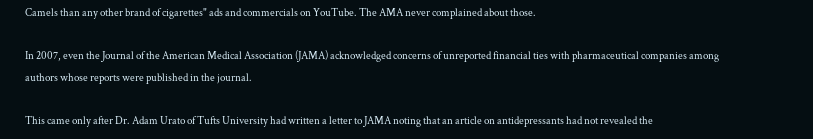Camels than any other brand of cigarettes" ads and commercials on YouTube. The AMA never complained about those.

In 2007, even the Journal of the American Medical Association (JAMA) acknowledged concerns of unreported financial ties with pharmaceutical companies among authors whose reports were published in the journal.

This came only after Dr. Adam Urato of Tufts University had written a letter to JAMA noting that an article on antidepressants had not revealed the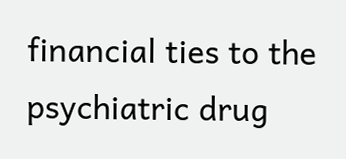financial ties to the psychiatric drug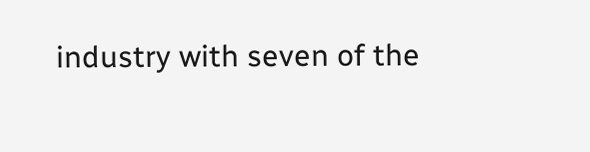industry with seven of the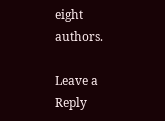eight authors.

Leave a Reply